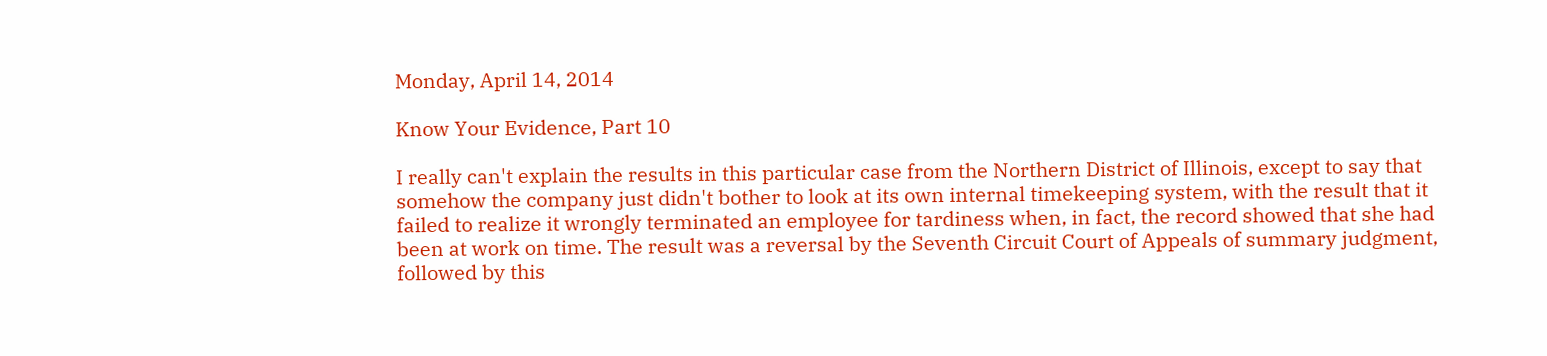Monday, April 14, 2014

Know Your Evidence, Part 10

I really can't explain the results in this particular case from the Northern District of Illinois, except to say that somehow the company just didn't bother to look at its own internal timekeeping system, with the result that it failed to realize it wrongly terminated an employee for tardiness when, in fact, the record showed that she had been at work on time. The result was a reversal by the Seventh Circuit Court of Appeals of summary judgment, followed by this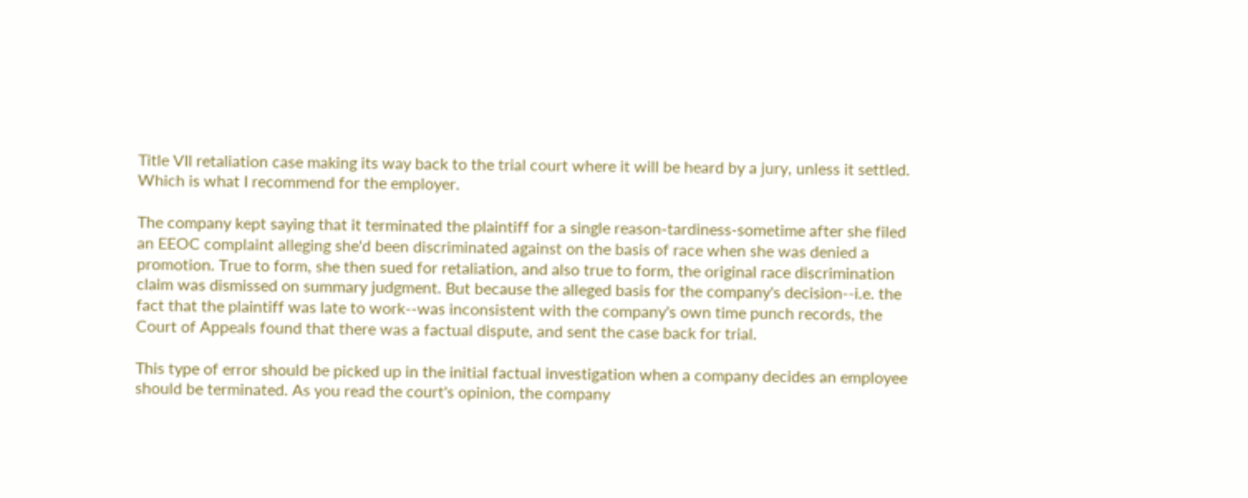Title VII retaliation case making its way back to the trial court where it will be heard by a jury, unless it settled. Which is what I recommend for the employer.

The company kept saying that it terminated the plaintiff for a single reason-tardiness-sometime after she filed an EEOC complaint alleging she'd been discriminated against on the basis of race when she was denied a promotion. True to form, she then sued for retaliation, and also true to form, the original race discrimination claim was dismissed on summary judgment. But because the alleged basis for the company's decision--i.e. the fact that the plaintiff was late to work--was inconsistent with the company's own time punch records, the Court of Appeals found that there was a factual dispute, and sent the case back for trial.

This type of error should be picked up in the initial factual investigation when a company decides an employee should be terminated. As you read the court's opinion, the company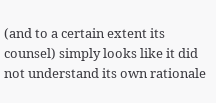(and to a certain extent its counsel) simply looks like it did not understand its own rationale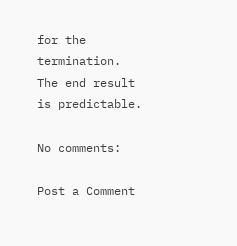for the termination.  The end result is predictable.

No comments:

Post a Comment